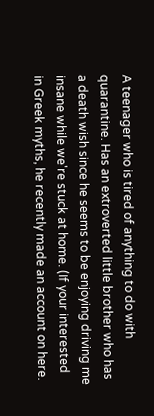A teenager who is tired of anything to do with quarantine. Has an extroverted little brother who has a death wish since he seems to be enjoying driving me insane while we're stuck at home. (If your interested in Greek myths, he recently made an account on here.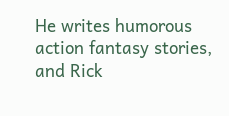He writes humorous action fantasy stories, and Rick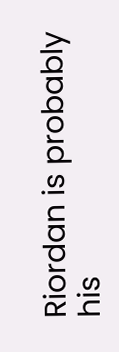Riordan is probably his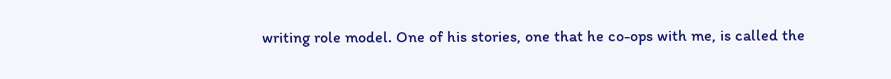writing role model. One of his stories, one that he co-ops with me, is called the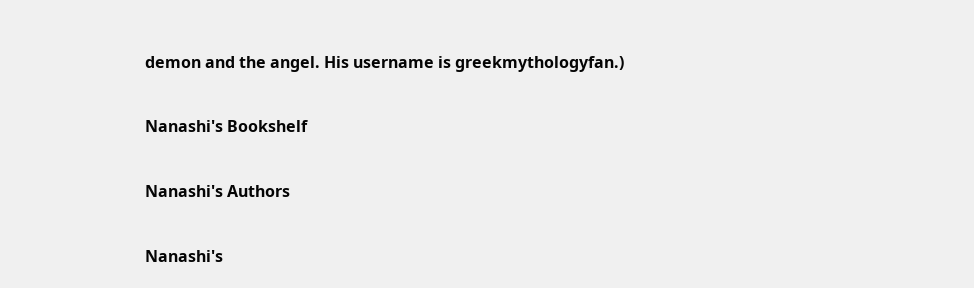demon and the angel. His username is greekmythologyfan.)

Nanashi's Bookshelf

Nanashi's Authors

Nanashi's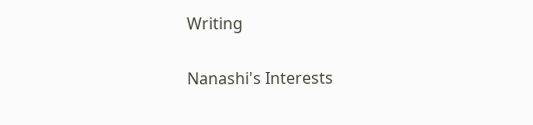Writing

Nanashi's Interests